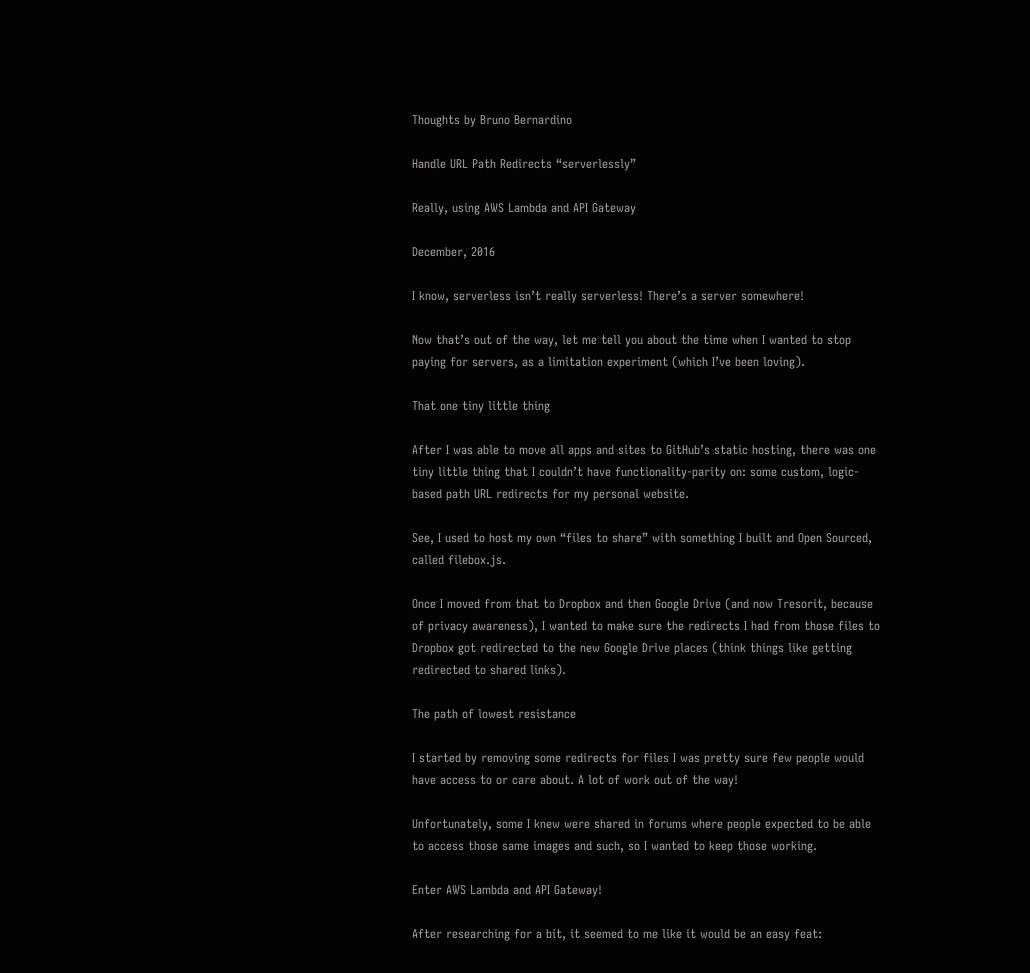Thoughts by Bruno Bernardino

Handle URL Path Redirects “serverlessly”

Really, using AWS Lambda and API Gateway

December, 2016

I know, serverless isn’t really serverless! There’s a server somewhere!

Now that’s out of the way, let me tell you about the time when I wanted to stop paying for servers, as a limitation experiment (which I’ve been loving).

That one tiny little thing

After I was able to move all apps and sites to GitHub’s static hosting, there was one tiny little thing that I couldn’t have functionality-parity on: some custom, logic-based path URL redirects for my personal website.

See, I used to host my own “files to share” with something I built and Open Sourced, called filebox.js.

Once I moved from that to Dropbox and then Google Drive (and now Tresorit, because of privacy awareness), I wanted to make sure the redirects I had from those files to Dropbox got redirected to the new Google Drive places (think things like getting redirected to shared links).

The path of lowest resistance

I started by removing some redirects for files I was pretty sure few people would have access to or care about. A lot of work out of the way!

Unfortunately, some I knew were shared in forums where people expected to be able to access those same images and such, so I wanted to keep those working.

Enter AWS Lambda and API Gateway!

After researching for a bit, it seemed to me like it would be an easy feat: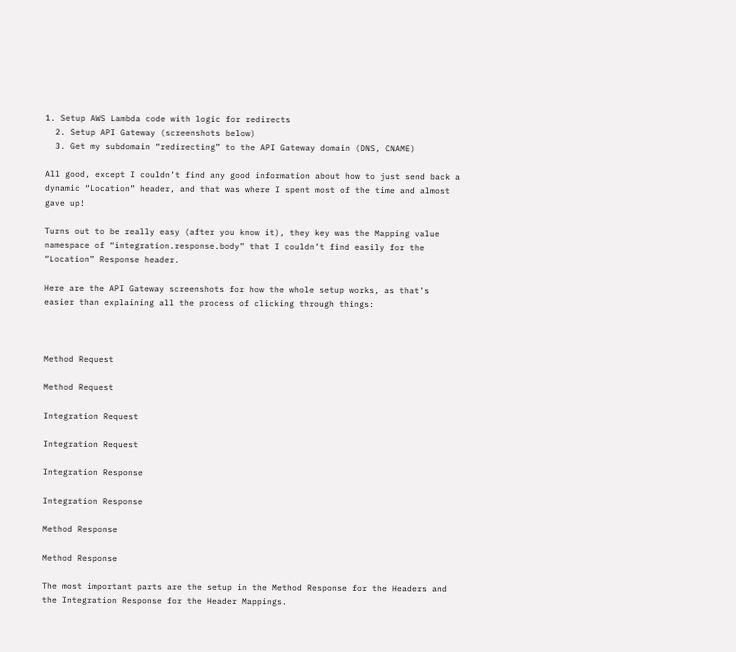1. Setup AWS Lambda code with logic for redirects
  2. Setup API Gateway (screenshots below)
  3. Get my subdomain “redirecting” to the API Gateway domain (DNS, CNAME)

All good, except I couldn’t find any good information about how to just send back a dynamic “Location” header, and that was where I spent most of the time and almost gave up!

Turns out to be really easy (after you know it), they key was the Mapping value namespace of “integration.response.body” that I couldn’t find easily for the “Location” Response header.

Here are the API Gateway screenshots for how the whole setup works, as that’s easier than explaining all the process of clicking through things:



Method Request

Method Request

Integration Request

Integration Request

Integration Response

Integration Response

Method Response

Method Response

The most important parts are the setup in the Method Response for the Headers and the Integration Response for the Header Mappings.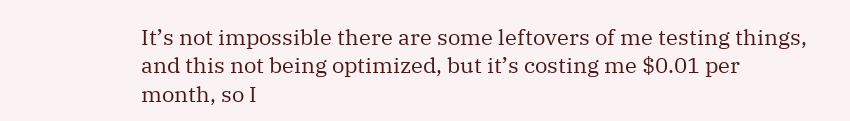It’s not impossible there are some leftovers of me testing things, and this not being optimized, but it’s costing me $0.01 per month, so I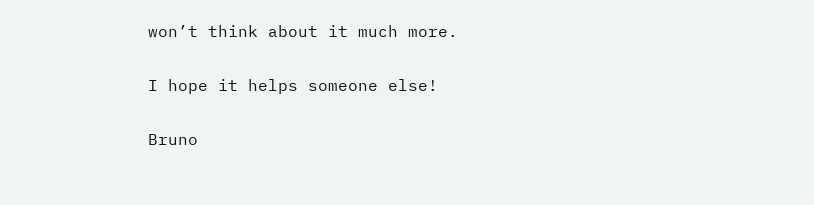won’t think about it much more.

I hope it helps someone else!

Bruno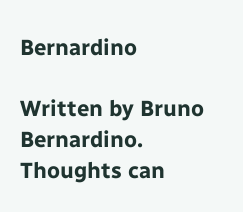Bernardino

Written by Bruno Bernardino.
Thoughts can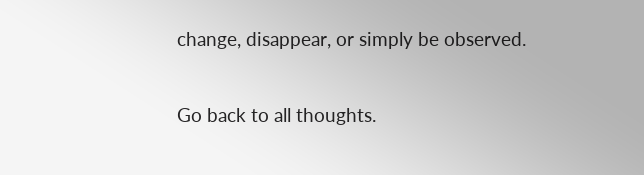change, disappear, or simply be observed.

Go back to all thoughts.